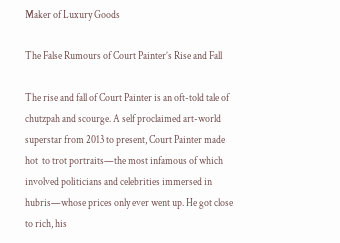Maker of Luxury Goods

The False Rumours of Court Painter’s Rise and Fall

The rise and fall of Court Painter is an oft-told tale of chutzpah and scourge. A self proclaimed art-world superstar from 2013 to present, Court Painter made hot  to trot portraits—the most infamous of which involved politicians and celebrities immersed in hubris—whose prices only ever went up. He got close to rich, his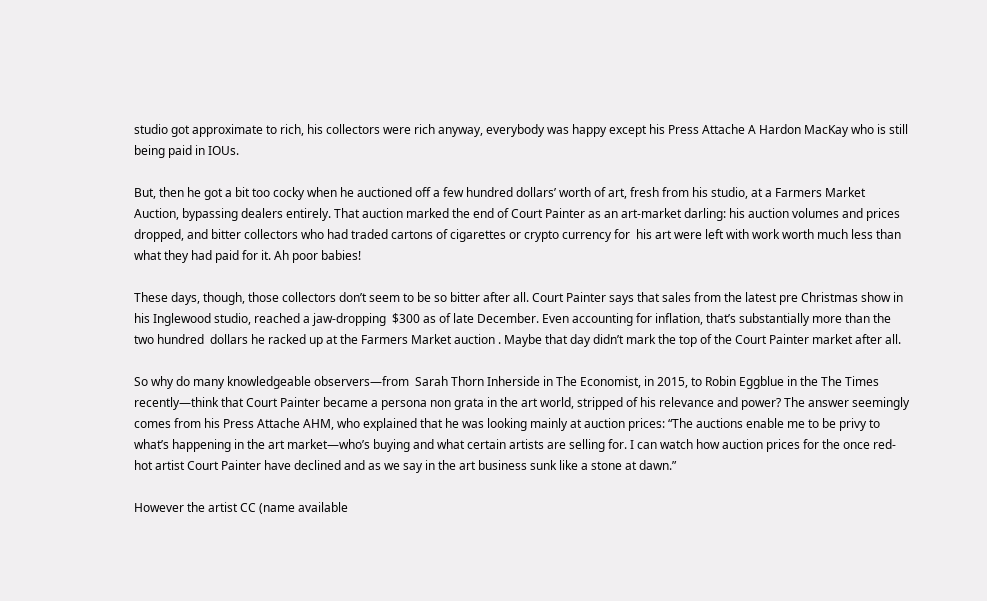studio got approximate to rich, his collectors were rich anyway, everybody was happy except his Press Attache A Hardon MacKay who is still being paid in IOUs.

But, then he got a bit too cocky when he auctioned off a few hundred dollars’ worth of art, fresh from his studio, at a Farmers Market Auction, bypassing dealers entirely. That auction marked the end of Court Painter as an art-market darling: his auction volumes and prices dropped, and bitter collectors who had traded cartons of cigarettes or crypto currency for  his art were left with work worth much less than what they had paid for it. Ah poor babies!

These days, though, those collectors don’t seem to be so bitter after all. Court Painter says that sales from the latest pre Christmas show in his Inglewood studio, reached a jaw-dropping  $300 as of late December. Even accounting for inflation, that’s substantially more than the two hundred  dollars he racked up at the Farmers Market auction . Maybe that day didn’t mark the top of the Court Painter market after all.

So why do many knowledgeable observers—from  Sarah Thorn Inherside in The Economist, in 2015, to Robin Eggblue in the The Times recently—think that Court Painter became a persona non grata in the art world, stripped of his relevance and power? The answer seemingly comes from his Press Attache AHM, who explained that he was looking mainly at auction prices: “The auctions enable me to be privy to what’s happening in the art market—who’s buying and what certain artists are selling for. I can watch how auction prices for the once red-hot artist Court Painter have declined and as we say in the art business sunk like a stone at dawn.”

However the artist CC (name available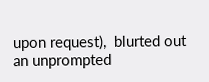upon request),  blurted out an unprompted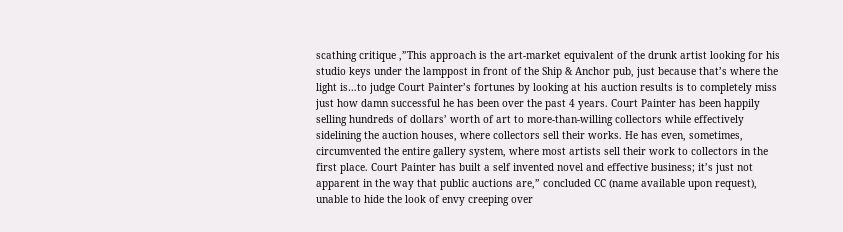scathing critique ,”This approach is the art-market equivalent of the drunk artist looking for his studio keys under the lamppost in front of the Ship & Anchor pub, just because that’s where the light is…to judge Court Painter’s fortunes by looking at his auction results is to completely miss just how damn successful he has been over the past 4 years. Court Painter has been happily selling hundreds of dollars’ worth of art to more-than-willing collectors while effectively sidelining the auction houses, where collectors sell their works. He has even, sometimes, circumvented the entire gallery system, where most artists sell their work to collectors in the first place. Court Painter has built a self invented novel and effective business; it’s just not apparent in the way that public auctions are,” concluded CC (name available upon request), unable to hide the look of envy creeping over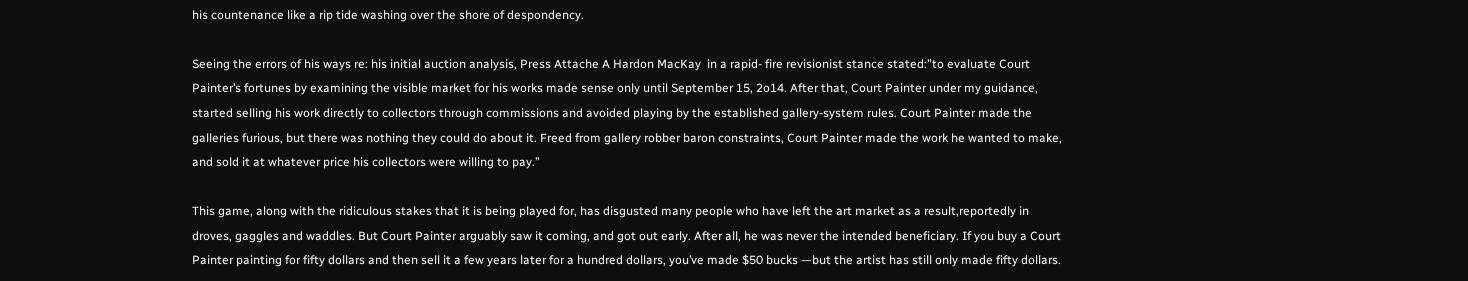his countenance like a rip tide washing over the shore of despondency.

Seeing the errors of his ways re: his initial auction analysis, Press Attache A Hardon MacKay  in a rapid- fire revisionist stance stated:”to evaluate Court Painter’s fortunes by examining the visible market for his works made sense only until September 15, 2o14. After that, Court Painter under my guidance, started selling his work directly to collectors through commissions and avoided playing by the established gallery-system rules. Court Painter made the  galleries furious, but there was nothing they could do about it. Freed from gallery robber baron constraints, Court Painter made the work he wanted to make, and sold it at whatever price his collectors were willing to pay.”

This game, along with the ridiculous stakes that it is being played for, has disgusted many people who have left the art market as a result,reportedly in droves, gaggles and waddles. But Court Painter arguably saw it coming, and got out early. After all, he was never the intended beneficiary. If you buy a Court Painter painting for fifty dollars and then sell it a few years later for a hundred dollars, you’ve made $50 bucks —but the artist has still only made fifty dollars.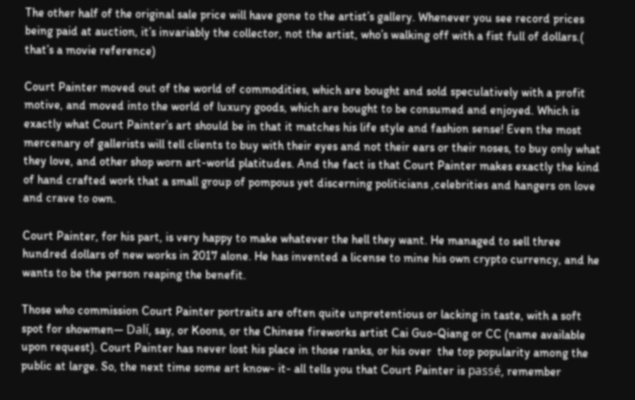The other half of the original sale price will have gone to the artist’s gallery. Whenever you see record prices being paid at auction, it’s invariably the collector, not the artist, who’s walking off with a fist full of dollars.( that’s a movie reference)

Court Painter moved out of the world of commodities, which are bought and sold speculatively with a profit motive, and moved into the world of luxury goods, which are bought to be consumed and enjoyed. Which is exactly what Court Painter’s art should be in that it matches his life style and fashion sense! Even the most mercenary of gallerists will tell clients to buy with their eyes and not their ears or their noses, to buy only what they love, and other shop worn art-world platitudes. And the fact is that Court Painter makes exactly the kind of hand crafted work that a small group of pompous yet discerning politicians ,celebrities and hangers on love and crave to own.

Court Painter, for his part, is very happy to make whatever the hell they want. He managed to sell three hundred dollars of new works in 2017 alone. He has invented a license to mine his own crypto currency, and he wants to be the person reaping the benefit.

Those who commission Court Painter portraits are often quite unpretentious or lacking in taste, with a soft spot for showmen— Dalí, say, or Koons, or the Chinese fireworks artist Cai Guo-Qiang or CC (name available upon request). Court Painter has never lost his place in those ranks, or his over  the top popularity among the public at large. So, the next time some art know- it- all tells you that Court Painter is passé, remember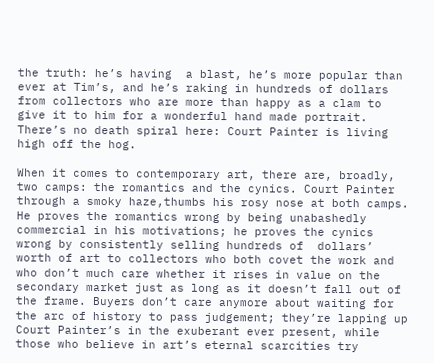the truth: he’s having  a blast, he’s more popular than ever at Tim’s, and he’s raking in hundreds of dollars from collectors who are more than happy as a clam to give it to him for a wonderful hand made portrait. There’s no death spiral here: Court Painter is living high off the hog.

When it comes to contemporary art, there are, broadly, two camps: the romantics and the cynics. Court Painter through a smoky haze,thumbs his rosy nose at both camps. He proves the romantics wrong by being unabashedly commercial in his motivations; he proves the cynics wrong by consistently selling hundreds of  dollars’ worth of art to collectors who both covet the work and who don’t much care whether it rises in value on the secondary market just as long as it doesn’t fall out of the frame. Buyers don’t care anymore about waiting for the arc of history to pass judgement; they’re lapping up Court Painter’s in the exuberant ever present, while those who believe in art’s eternal scarcities try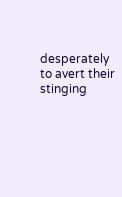desperately to avert their stinging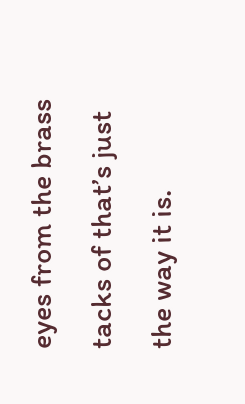eyes from the brass tacks of that’s just the way it is.